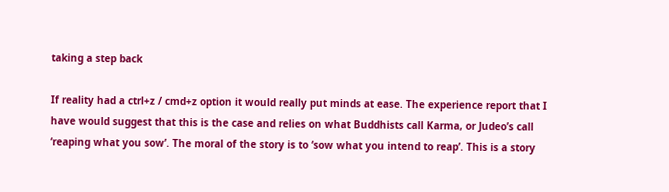taking a step back

If reality had a ctrl+z / cmd+z option it would really put minds at ease. The experience report that I have would suggest that this is the case and relies on what Buddhists call Karma, or Judeo’s call ‘reaping what you sow’. The moral of the story is to ‘sow what you intend to reap’. This is a story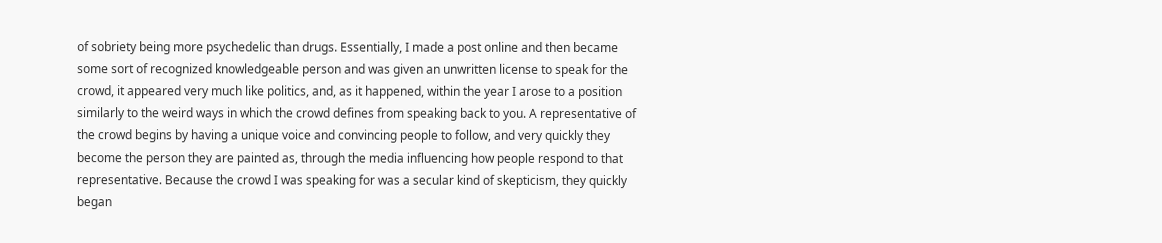of sobriety being more psychedelic than drugs. Essentially, I made a post online and then became some sort of recognized knowledgeable person and was given an unwritten license to speak for the crowd, it appeared very much like politics, and, as it happened, within the year I arose to a position similarly to the weird ways in which the crowd defines from speaking back to you. A representative of the crowd begins by having a unique voice and convincing people to follow, and very quickly they become the person they are painted as, through the media influencing how people respond to that representative. Because the crowd I was speaking for was a secular kind of skepticism, they quickly began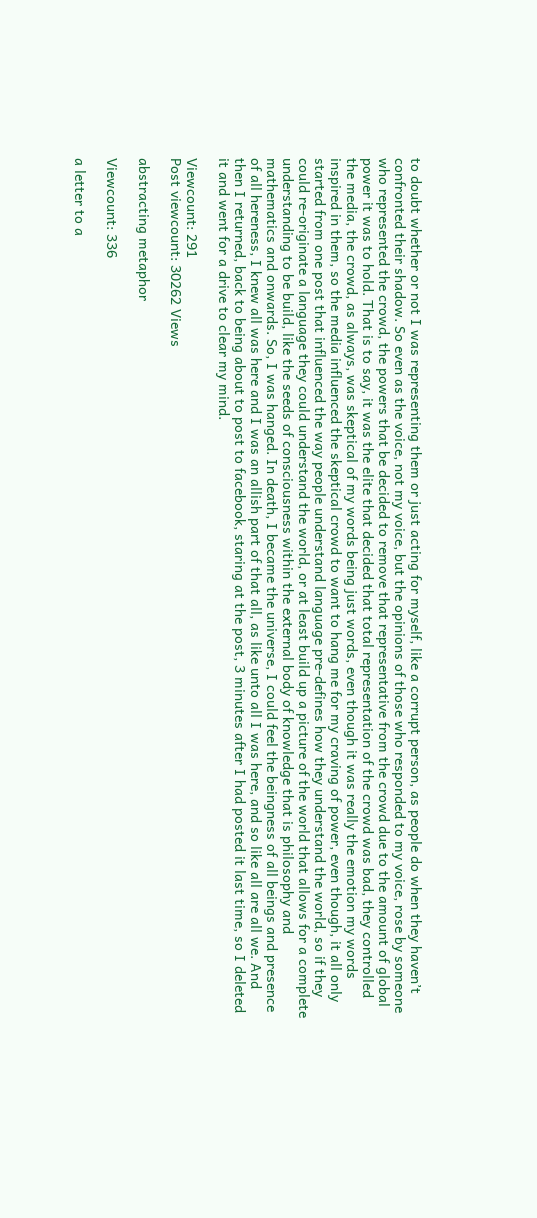to doubt whether or not I was representing them or just acting for myself, like a corrupt person, as people do when they haven’t confronted their shadow. So even as the voice, not my voice, but the opinions of those who responded to my voice, rose by someone who represented the crowd, the powers that be decided to remove that representative from the crowd due to the amount of global power it was to hold. That is to say, it was the elite that decided that total representation of the crowd was bad, they controlled the media, the crowd, as always, was skeptical of my words being just words, even though it was really the emotion my words inspired in them, so the media influenced the skeptical crowd to want to hang me for my craving of power, even though, it all only started from one post that influenced the way people understand language pre-defines how they understand the world, so if they could re-originate a language they could understand the world, or at least build up a picture of the world that allows for a complete understanding to be build, like the seeds of consciousness within the external body of knowledge that is philosophy and mathematics and onwards. So, I was hanged. In death, I became the universe, I could feel the beingness of all beings and presence of all hereness, I knew all was here and I was an allish part of that all, as like unto all I was here, and so like all are all we. And then I returned, back to being about to post to facebook, staring at the post, 3 minutes after I had posted it last time, so I deleted it and went for a drive to clear my mind.

Viewcount: 291
Post viewcount: 30262 Views

abstracting metaphor

Viewcount: 336

a letter to a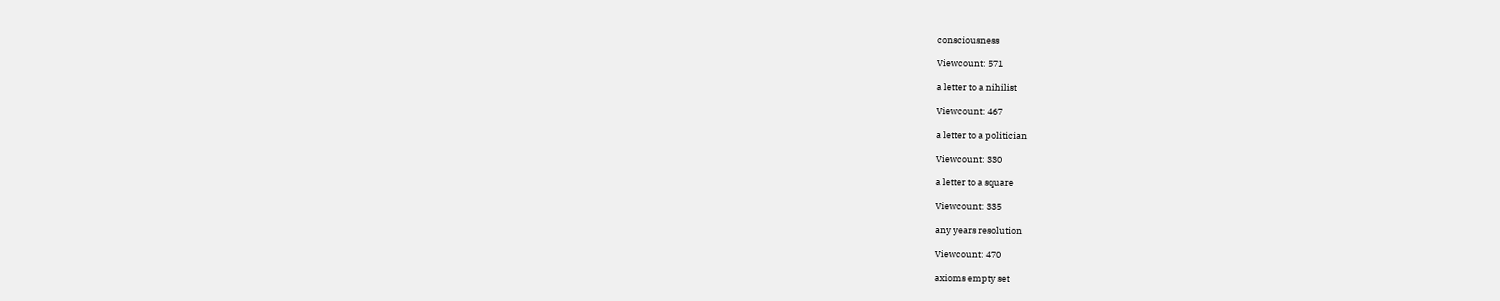consciousness

Viewcount: 571

a letter to a nihilist

Viewcount: 467

a letter to a politician

Viewcount: 330

a letter to a square

Viewcount: 335

any years resolution

Viewcount: 470

axioms empty set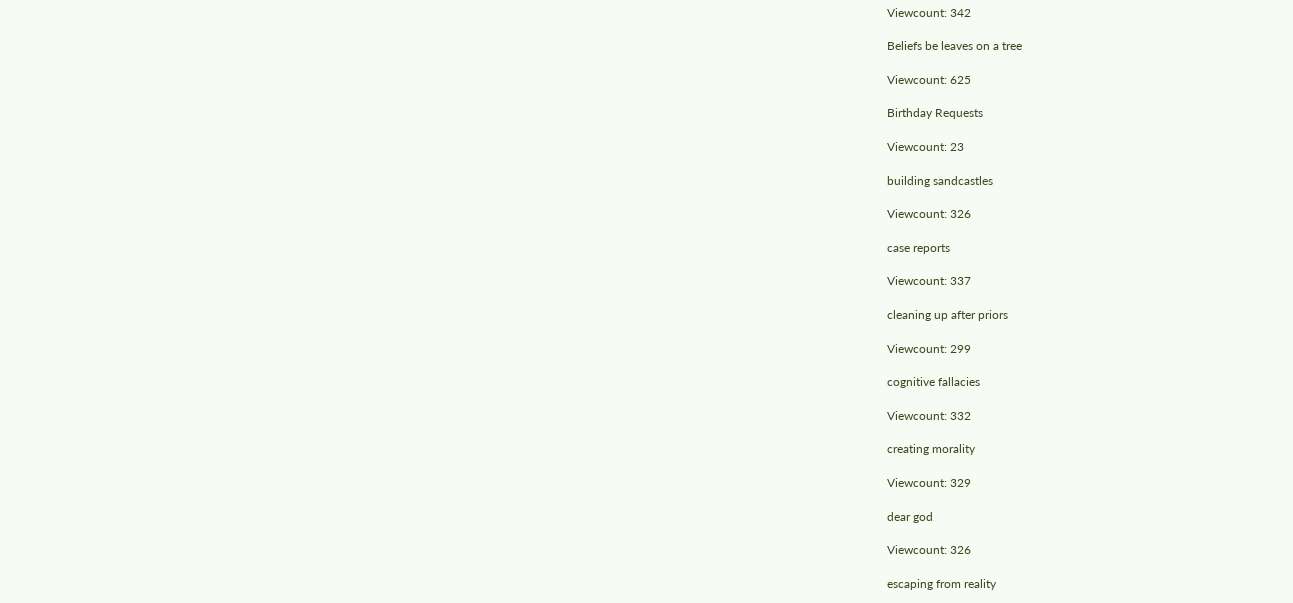Viewcount: 342

Beliefs be leaves on a tree

Viewcount: 625

Birthday Requests

Viewcount: 23

building sandcastles

Viewcount: 326

case reports

Viewcount: 337

cleaning up after priors

Viewcount: 299

cognitive fallacies

Viewcount: 332

creating morality

Viewcount: 329

dear god

Viewcount: 326

escaping from reality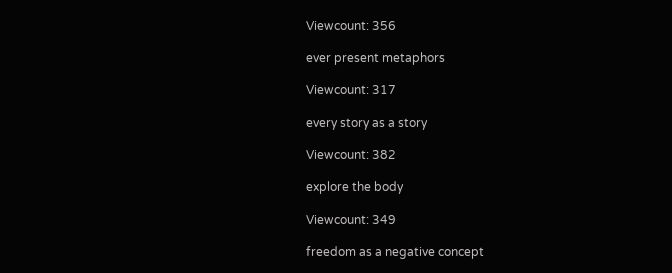Viewcount: 356

ever present metaphors

Viewcount: 317

every story as a story

Viewcount: 382

explore the body

Viewcount: 349

freedom as a negative concept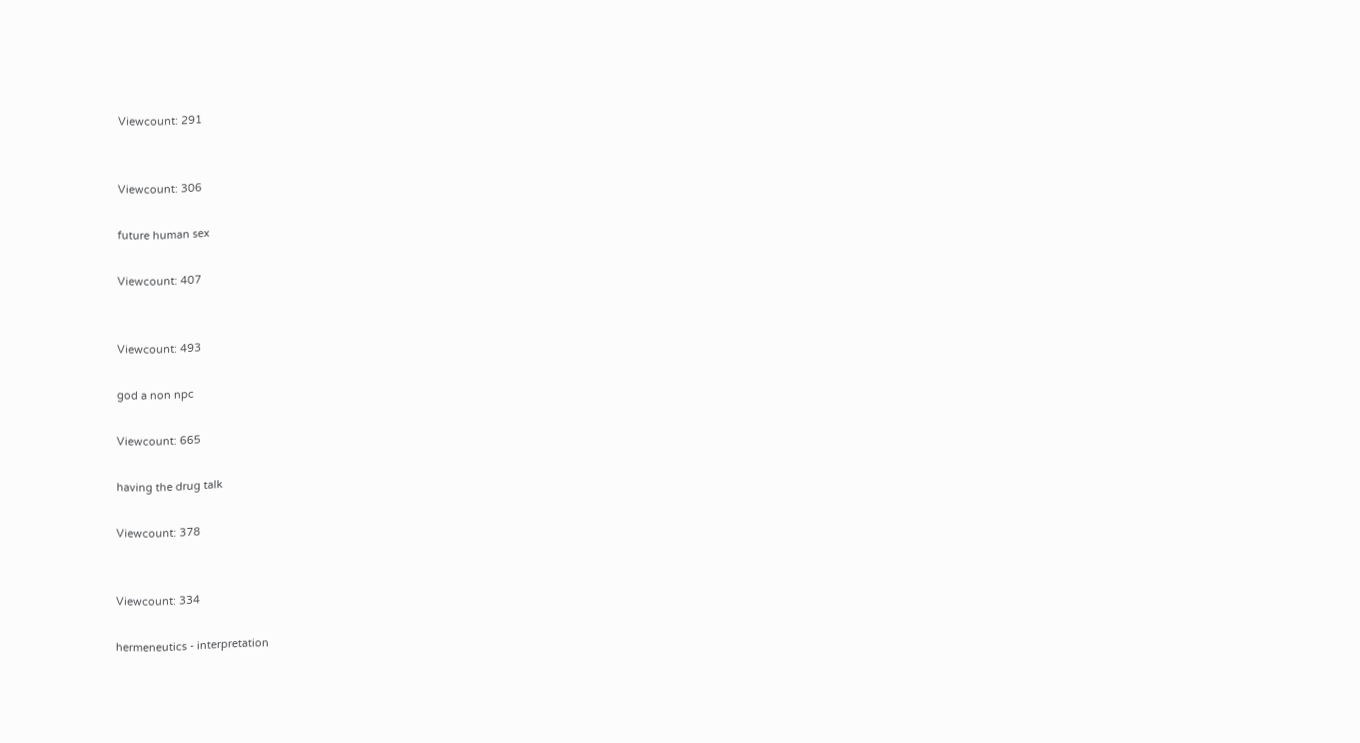Viewcount: 291


Viewcount: 306

future human sex

Viewcount: 407


Viewcount: 493

god a non npc

Viewcount: 665

having the drug talk

Viewcount: 378


Viewcount: 334

hermeneutics - interpretation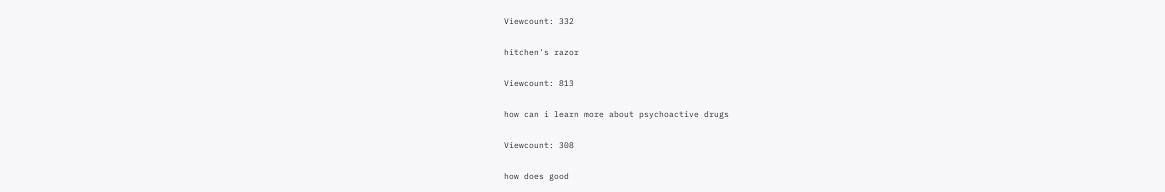Viewcount: 332

hitchen's razor

Viewcount: 813

how can i learn more about psychoactive drugs

Viewcount: 308

how does good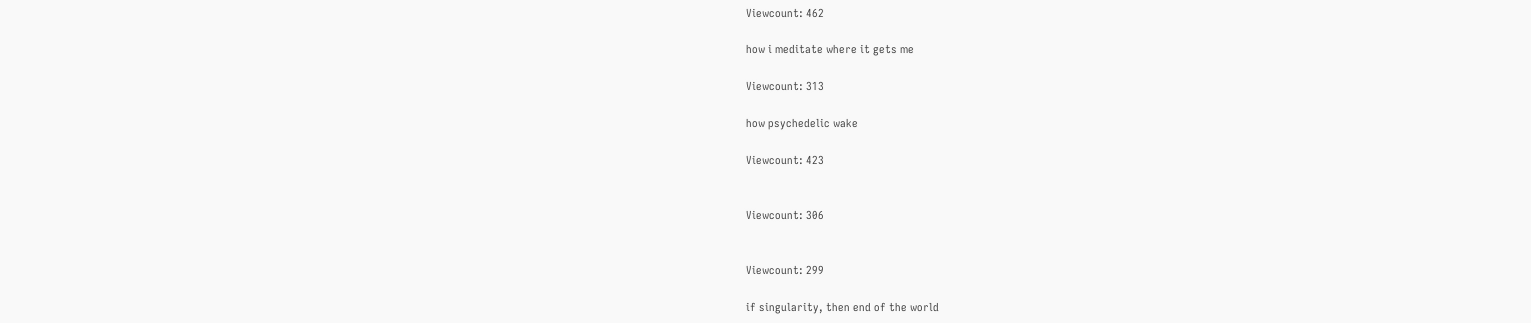Viewcount: 462

how i meditate where it gets me

Viewcount: 313

how psychedelic wake

Viewcount: 423


Viewcount: 306


Viewcount: 299

if singularity, then end of the world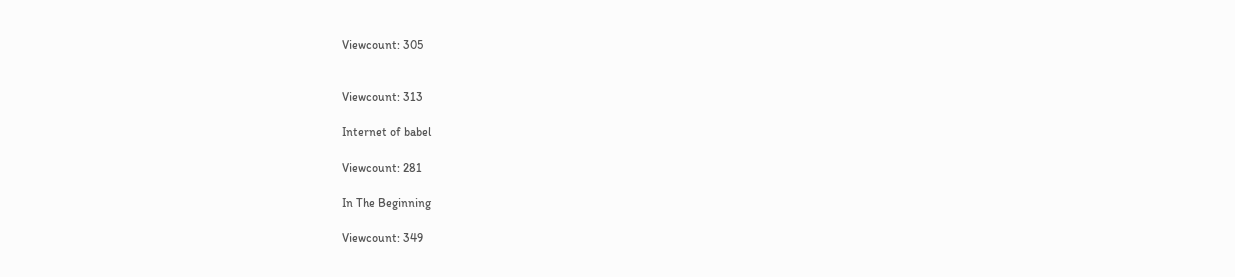Viewcount: 305


Viewcount: 313

Internet of babel

Viewcount: 281

In The Beginning

Viewcount: 349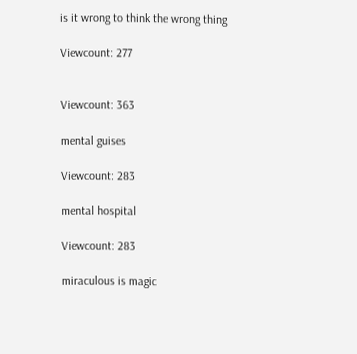is it wrong to think the wrong thing

Viewcount: 277


Viewcount: 363

mental guises

Viewcount: 283

mental hospital

Viewcount: 283

miraculous is magic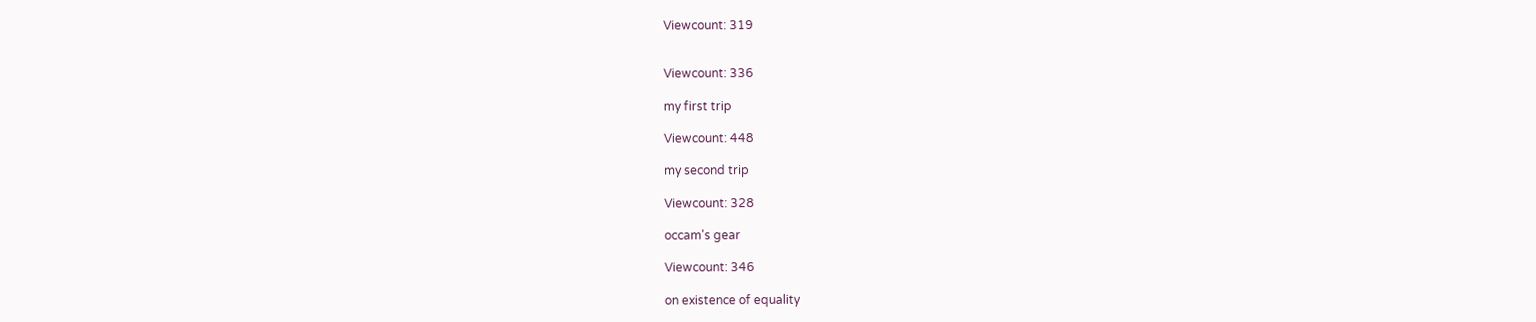Viewcount: 319


Viewcount: 336

my first trip

Viewcount: 448

my second trip

Viewcount: 328

occam's gear

Viewcount: 346

on existence of equality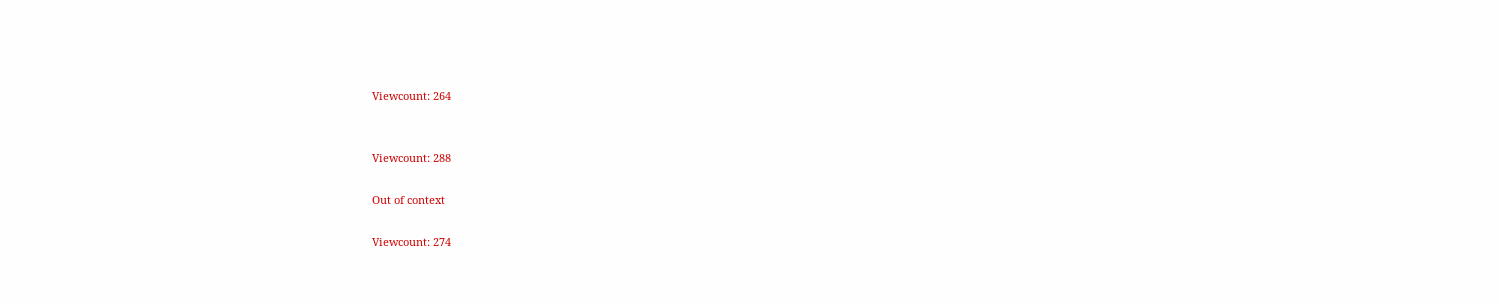Viewcount: 264


Viewcount: 288

Out of context

Viewcount: 274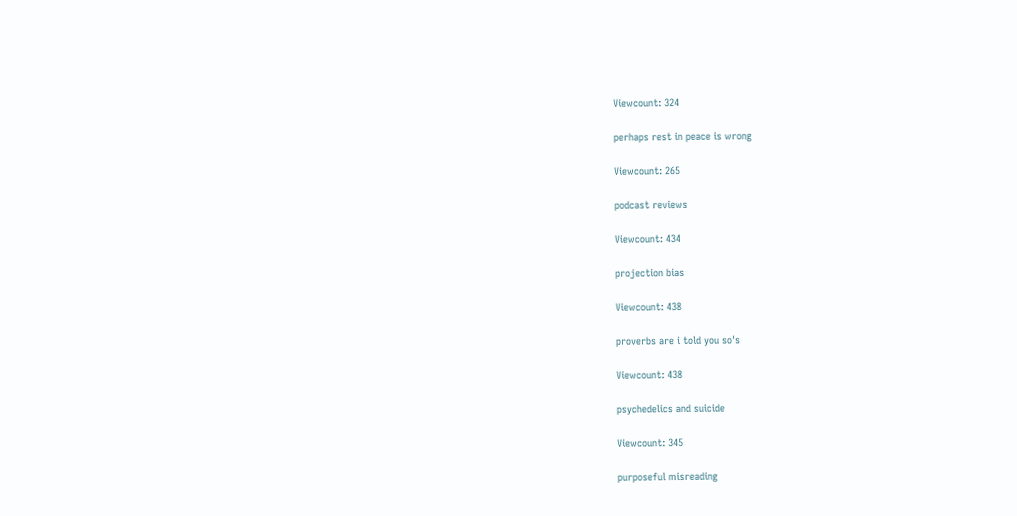Viewcount: 324

perhaps rest in peace is wrong

Viewcount: 265

podcast reviews

Viewcount: 434

projection bias

Viewcount: 438

proverbs are i told you so's

Viewcount: 438

psychedelics and suicide

Viewcount: 345

purposeful misreading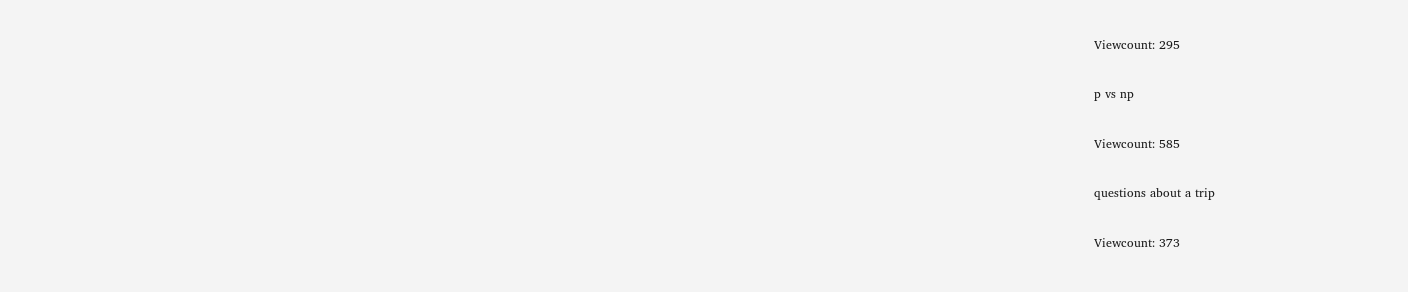Viewcount: 295

p vs np

Viewcount: 585

questions about a trip

Viewcount: 373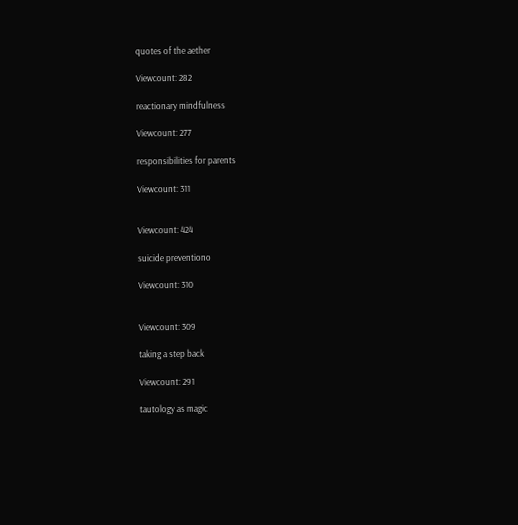quotes of the aether

Viewcount: 282

reactionary mindfulness

Viewcount: 277

responsibilities for parents

Viewcount: 311


Viewcount: 424

suicide preventiono

Viewcount: 310


Viewcount: 309

taking a step back

Viewcount: 291

tautology as magic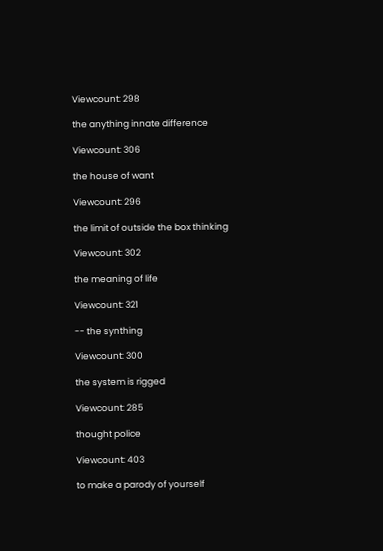Viewcount: 298

the anything innate difference

Viewcount: 306

the house of want

Viewcount: 296

the limit of outside the box thinking

Viewcount: 302

the meaning of life

Viewcount: 321

-- the synthing

Viewcount: 300

the system is rigged

Viewcount: 285

thought police

Viewcount: 403

to make a parody of yourself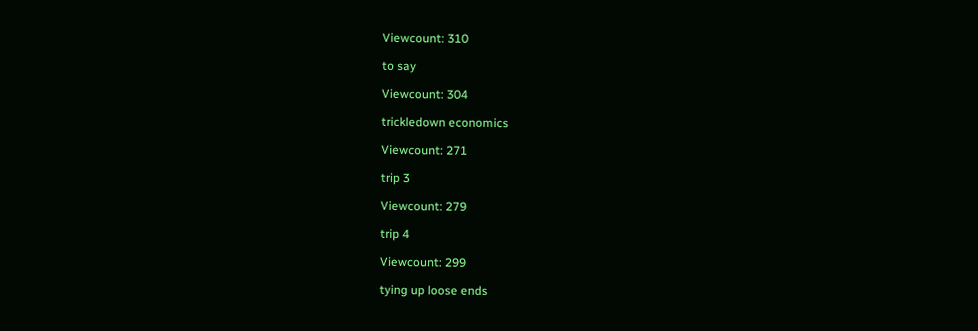Viewcount: 310

to say

Viewcount: 304

trickledown economics

Viewcount: 271

trip 3

Viewcount: 279

trip 4

Viewcount: 299

tying up loose ends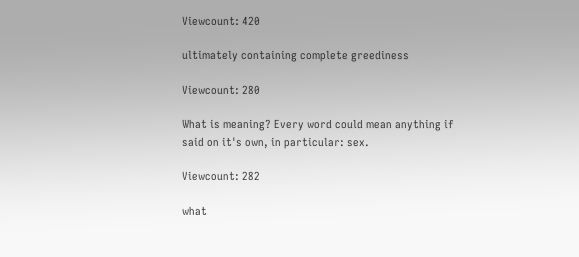Viewcount: 420

ultimately containing complete greediness

Viewcount: 280

What is meaning? Every word could mean anything if said on it's own, in particular: sex.

Viewcount: 282

what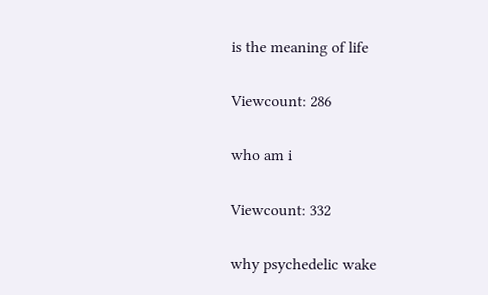is the meaning of life

Viewcount: 286

who am i

Viewcount: 332

why psychedelic wake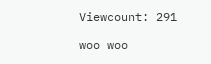Viewcount: 291

woo woo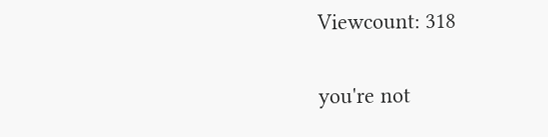Viewcount: 318

you're not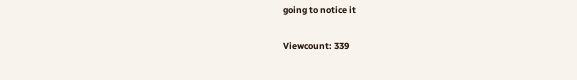going to notice it

Viewcount: 339